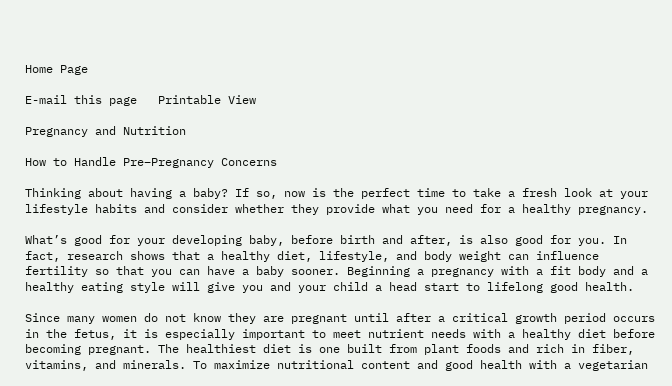Home Page

E-mail this page   Printable View

Pregnancy and Nutrition

How to Handle Pre–Pregnancy Concerns

Thinking about having a baby? If so, now is the perfect time to take a fresh look at your lifestyle habits and consider whether they provide what you need for a healthy pregnancy.

What’s good for your developing baby, before birth and after, is also good for you. In fact, research shows that a healthy diet, lifestyle, and body weight can influence fertility so that you can have a baby sooner. Beginning a pregnancy with a fit body and a healthy eating style will give you and your child a head start to lifelong good health.

Since many women do not know they are pregnant until after a critical growth period occurs in the fetus, it is especially important to meet nutrient needs with a healthy diet before becoming pregnant. The healthiest diet is one built from plant foods and rich in fiber, vitamins, and minerals. To maximize nutritional content and good health with a vegetarian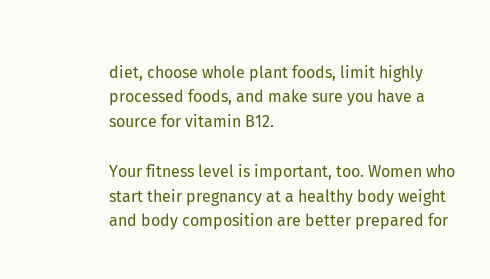diet, choose whole plant foods, limit highly processed foods, and make sure you have a source for vitamin B12.

Your fitness level is important, too. Women who start their pregnancy at a healthy body weight and body composition are better prepared for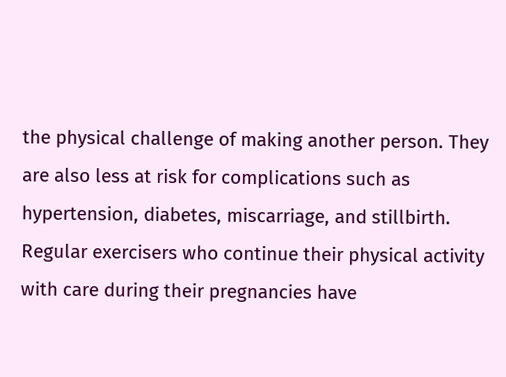the physical challenge of making another person. They are also less at risk for complications such as hypertension, diabetes, miscarriage, and stillbirth. Regular exercisers who continue their physical activity with care during their pregnancies have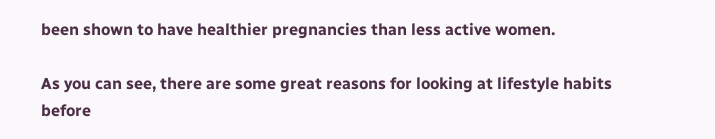been shown to have healthier pregnancies than less active women.

As you can see, there are some great reasons for looking at lifestyle habits before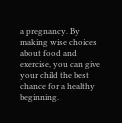a pregnancy. By making wise choices about food and exercise, you can give your child the best chance for a healthy beginning.